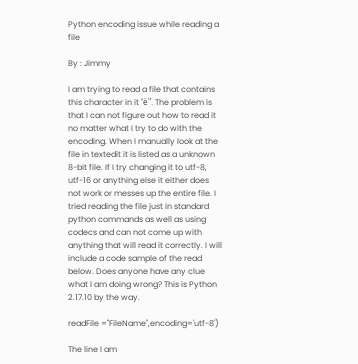Python encoding issue while reading a file

By : Jimmy

I am trying to read a file that contains this character in it "ë". The problem is that I can not figure out how to read it no matter what I try to do with the encoding. When I manually look at the file in textedit it is listed as a unknown 8-bit file. If I try changing it to utf-8, utf-16 or anything else it either does not work or messes up the entire file. I tried reading the file just in standard python commands as well as using codecs and can not come up with anything that will read it correctly. I will include a code sample of the read below. Does anyone have any clue what I am doing wrong? This is Python 2.17.10 by the way.

readFile ="FileName",encoding='utf-8')

The line I am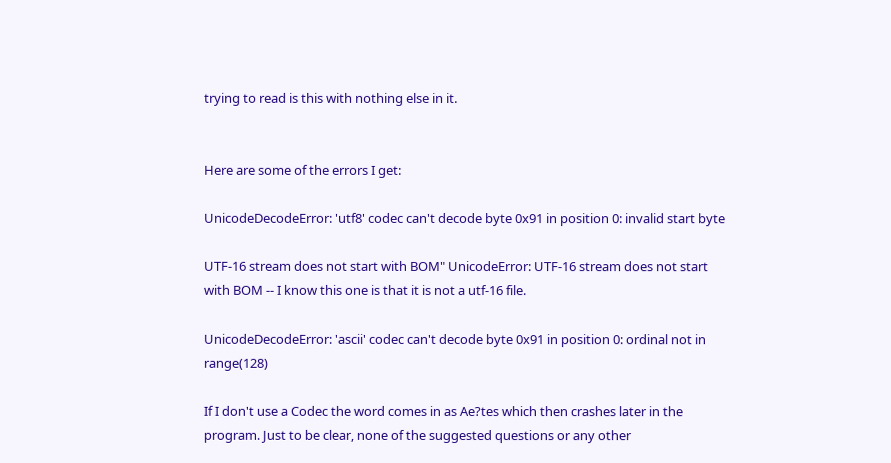trying to read is this with nothing else in it.


Here are some of the errors I get:

UnicodeDecodeError: 'utf8' codec can't decode byte 0x91 in position 0: invalid start byte

UTF-16 stream does not start with BOM" UnicodeError: UTF-16 stream does not start with BOM -- I know this one is that it is not a utf-16 file.

UnicodeDecodeError: 'ascii' codec can't decode byte 0x91 in position 0: ordinal not in range(128)

If I don't use a Codec the word comes in as Ae?tes which then crashes later in the program. Just to be clear, none of the suggested questions or any other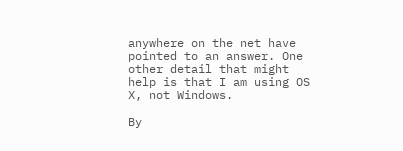anywhere on the net have pointed to an answer. One other detail that might help is that I am using OS X, not Windows.

By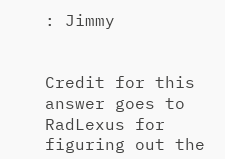: Jimmy


Credit for this answer goes to RadLexus for figuring out the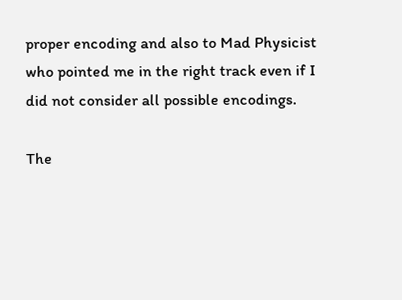proper encoding and also to Mad Physicist who pointed me in the right track even if I did not consider all possible encodings.

The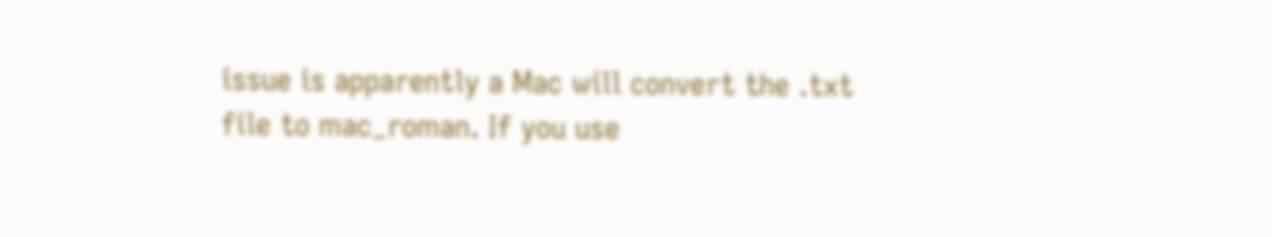issue is apparently a Mac will convert the .txt file to mac_roman. If you use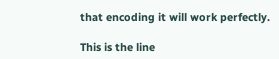that encoding it will work perfectly.

This is the line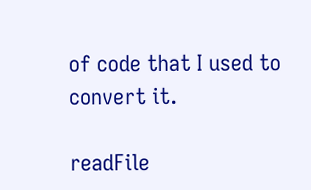of code that I used to convert it.

readFile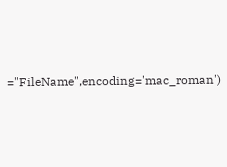="FileName",encoding='mac_roman')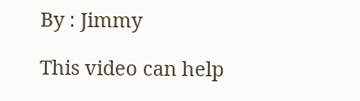By : Jimmy

This video can help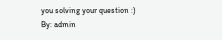you solving your question :)
By: admin